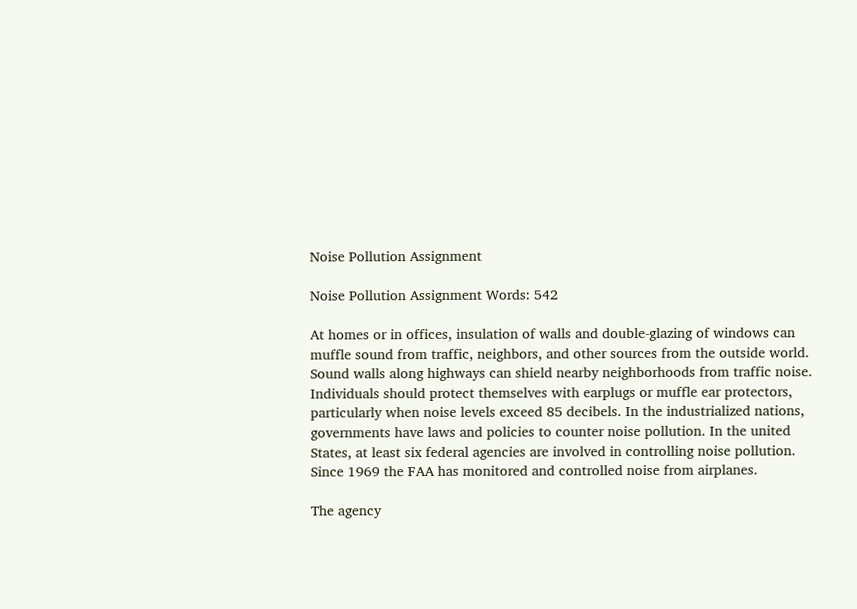Noise Pollution Assignment

Noise Pollution Assignment Words: 542

At homes or in offices, insulation of walls and double-glazing of windows can muffle sound from traffic, neighbors, and other sources from the outside world. Sound walls along highways can shield nearby neighborhoods from traffic noise. Individuals should protect themselves with earplugs or muffle ear protectors, particularly when noise levels exceed 85 decibels. In the industrialized nations, governments have laws and policies to counter noise pollution. In the united States, at least six federal agencies are involved in controlling noise pollution. Since 1969 the FAA has monitored and controlled noise from airplanes.

The agency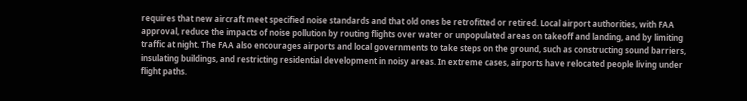requires that new aircraft meet specified noise standards and that old ones be retrofitted or retired. Local airport authorities, with FAA approval, reduce the impacts of noise pollution by routing flights over water or unpopulated areas on takeoff and landing, and by limiting traffic at night. The FAA also encourages airports and local governments to take steps on the ground, such as constructing sound barriers, insulating buildings, and restricting residential development in noisy areas. In extreme cases, airports have relocated people living under flight paths.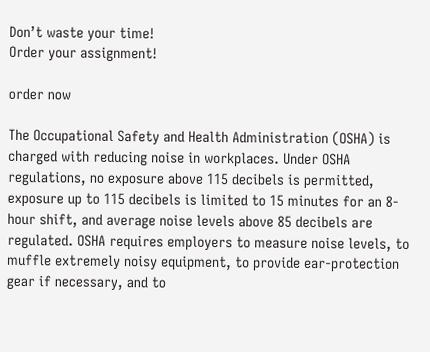Don’t waste your time!
Order your assignment!

order now

The Occupational Safety and Health Administration (OSHA) is charged with reducing noise in workplaces. Under OSHA regulations, no exposure above 115 decibels is permitted, exposure up to 115 decibels is limited to 15 minutes for an 8-hour shift, and average noise levels above 85 decibels are regulated. OSHA requires employers to measure noise levels, to muffle extremely noisy equipment, to provide ear-protection gear if necessary, and to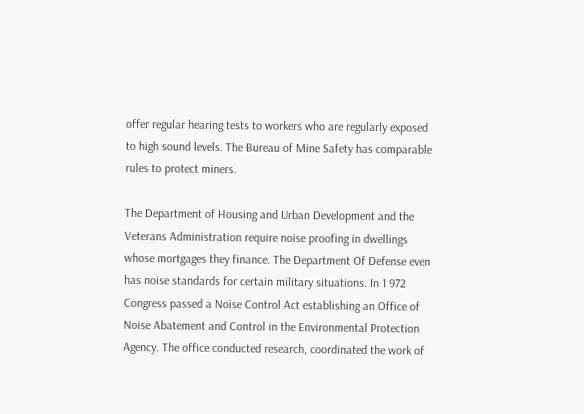offer regular hearing tests to workers who are regularly exposed to high sound levels. The Bureau of Mine Safety has comparable rules to protect miners.

The Department of Housing and Urban Development and the Veterans Administration require noise proofing in dwellings whose mortgages they finance. The Department Of Defense even has noise standards for certain military situations. In 1 972 Congress passed a Noise Control Act establishing an Office of Noise Abatement and Control in the Environmental Protection Agency. The office conducted research, coordinated the work of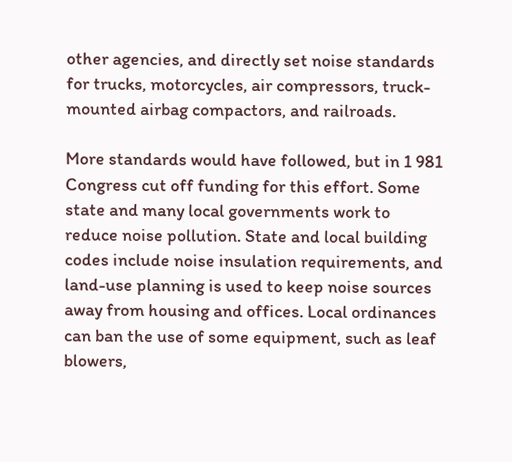other agencies, and directly set noise standards for trucks, motorcycles, air compressors, truck-mounted airbag compactors, and railroads.

More standards would have followed, but in 1 981 Congress cut off funding for this effort. Some state and many local governments work to reduce noise pollution. State and local building codes include noise insulation requirements, and land-use planning is used to keep noise sources away from housing and offices. Local ordinances can ban the use of some equipment, such as leaf blowers,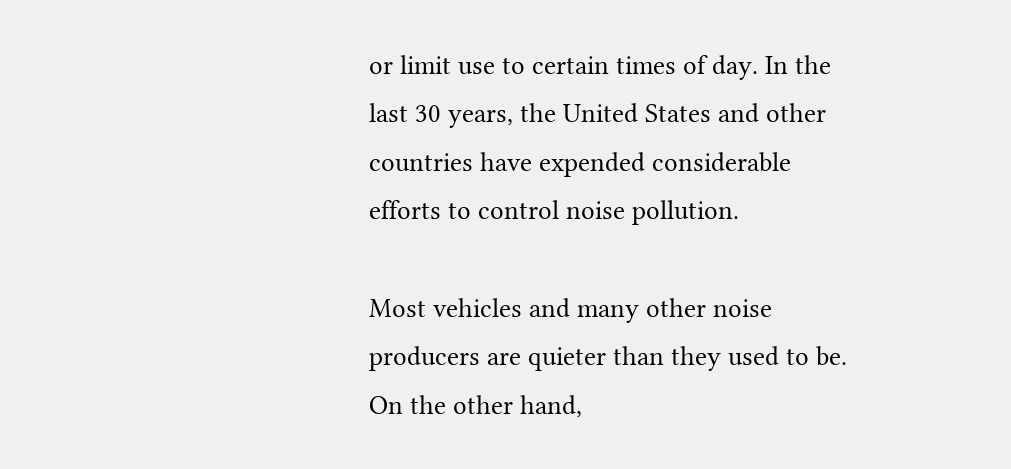or limit use to certain times of day. In the last 30 years, the United States and other countries have expended considerable efforts to control noise pollution.

Most vehicles and many other noise producers are quieter than they used to be. On the other hand,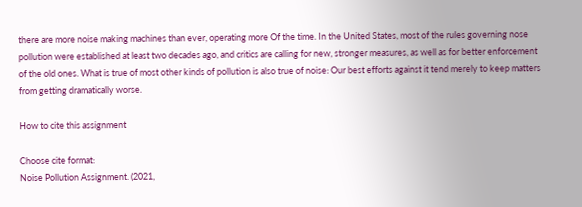there are more noise making machines than ever, operating more Of the time. In the United States, most of the rules governing nose pollution were established at least two decades ago, and critics are calling for new, stronger measures, as well as for better enforcement of the old ones. What is true of most other kinds of pollution is also true of noise: Our best efforts against it tend merely to keep matters from getting dramatically worse.

How to cite this assignment

Choose cite format:
Noise Pollution Assignment. (2021,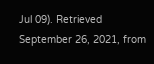Jul 09). Retrieved September 26, 2021, from